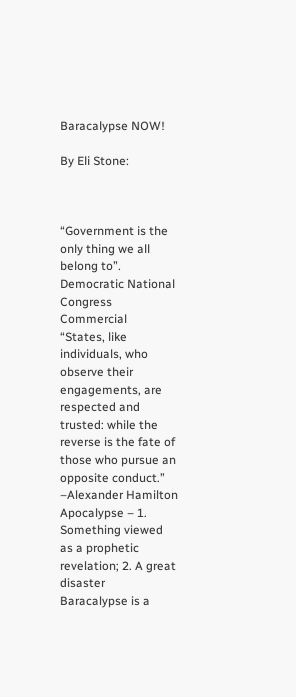Baracalypse NOW!

By Eli Stone:



“Government is the only thing we all belong to”. Democratic National Congress Commercial
“States, like individuals, who observe their engagements, are respected and trusted: while the reverse is the fate of those who pursue an opposite conduct.” –Alexander Hamilton
Apocalypse – 1. Something viewed as a prophetic revelation; 2. A great disaster
Baracalypse is a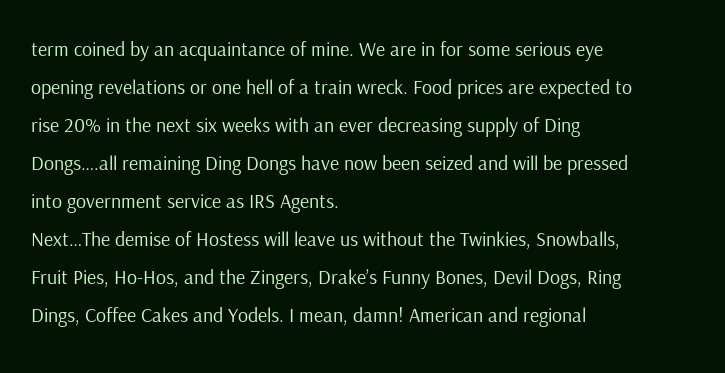term coined by an acquaintance of mine. We are in for some serious eye opening revelations or one hell of a train wreck. Food prices are expected to rise 20% in the next six weeks with an ever decreasing supply of Ding Dongs….all remaining Ding Dongs have now been seized and will be pressed into government service as IRS Agents.
Next…The demise of Hostess will leave us without the Twinkies, Snowballs, Fruit Pies, Ho-Hos, and the Zingers, Drake’s Funny Bones, Devil Dogs, Ring Dings, Coffee Cakes and Yodels. I mean, damn! American and regional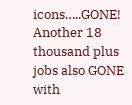icons…..GONE! Another 18 thousand plus jobs also GONE with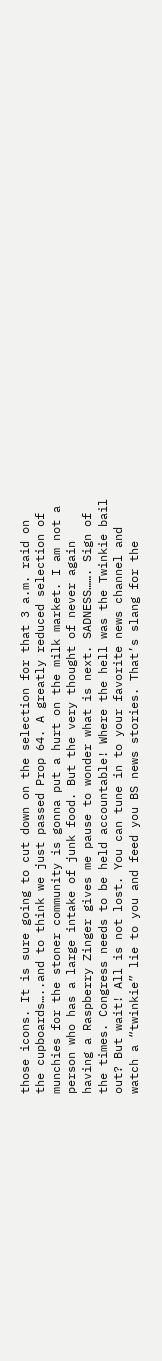those icons. It is sure going to cut down on the selection for that 3 a.m. raid on the cupboards…..and to think we just passed Prop 64. A greatly reduced selection of munchies for the stoner community is gonna put a hurt on the milk market. I am not a person who has a large intake of junk food. But the very thought of never again having a Raspberry Zinger gives me pause to wonder what is next. SADNESS……. Sign of the times. Congress needs to be held accountable! Where the hell was the Twinkie bail out? But wait! All is not lost. You can tune in to your favorite news channel and watch a “twinkie” lie to you and feed you BS news stories. That’s slang for the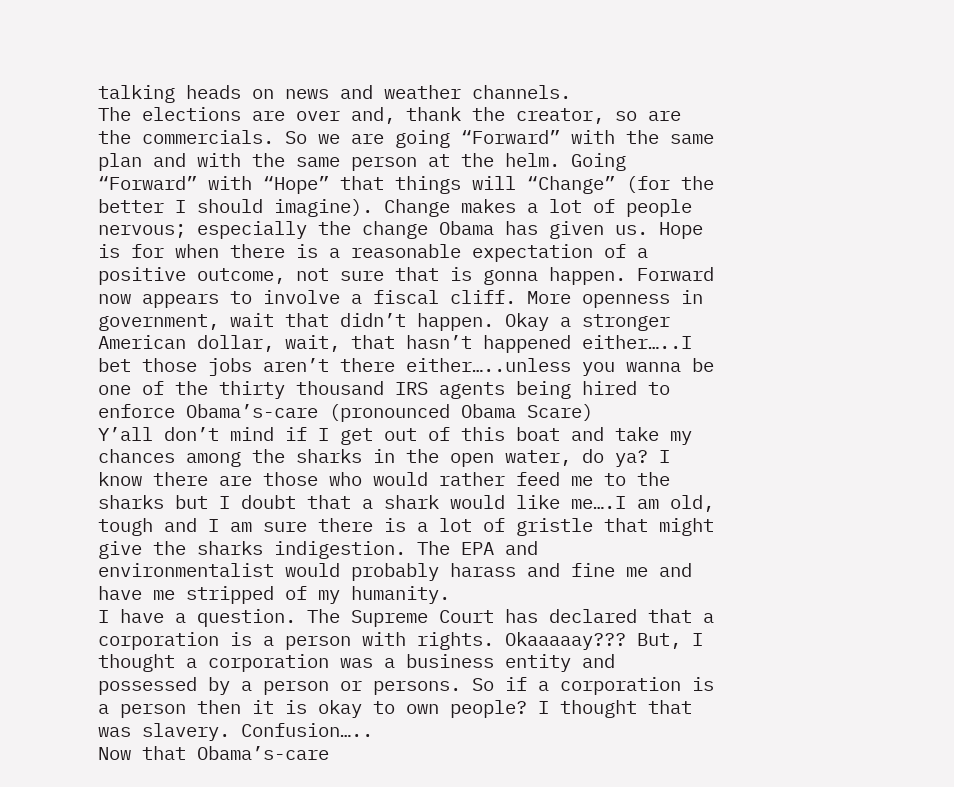talking heads on news and weather channels.
The elections are over and, thank the creator, so are the commercials. So we are going “Forward” with the same plan and with the same person at the helm. Going “Forward” with “Hope” that things will “Change” (for the better I should imagine). Change makes a lot of people nervous; especially the change Obama has given us. Hope is for when there is a reasonable expectation of a positive outcome, not sure that is gonna happen. Forward now appears to involve a fiscal cliff. More openness in government, wait that didn’t happen. Okay a stronger American dollar, wait, that hasn’t happened either…..I bet those jobs aren’t there either…..unless you wanna be one of the thirty thousand IRS agents being hired to enforce Obama’s-care (pronounced Obama Scare)
Y’all don’t mind if I get out of this boat and take my chances among the sharks in the open water, do ya? I know there are those who would rather feed me to the sharks but I doubt that a shark would like me….I am old, tough and I am sure there is a lot of gristle that might give the sharks indigestion. The EPA and environmentalist would probably harass and fine me and have me stripped of my humanity.
I have a question. The Supreme Court has declared that a corporation is a person with rights. Okaaaaay??? But, I thought a corporation was a business entity and possessed by a person or persons. So if a corporation is a person then it is okay to own people? I thought that was slavery. Confusion…..
Now that Obama’s-care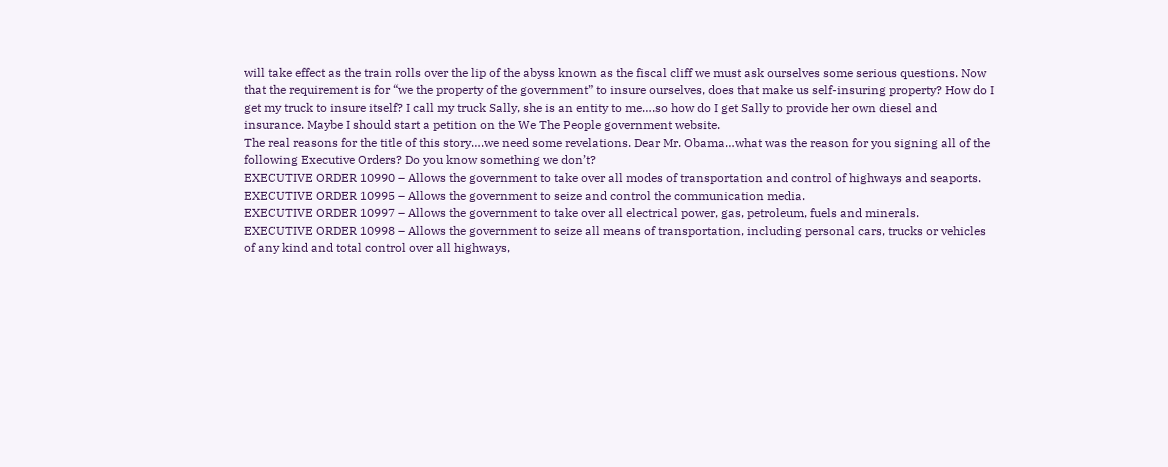will take effect as the train rolls over the lip of the abyss known as the fiscal cliff we must ask ourselves some serious questions. Now that the requirement is for “we the property of the government” to insure ourselves, does that make us self-insuring property? How do I get my truck to insure itself? I call my truck Sally, she is an entity to me….so how do I get Sally to provide her own diesel and insurance. Maybe I should start a petition on the We The People government website.
The real reasons for the title of this story….we need some revelations. Dear Mr. Obama…what was the reason for you signing all of the following Executive Orders? Do you know something we don’t?
EXECUTIVE ORDER 10990 – Allows the government to take over all modes of transportation and control of highways and seaports.
EXECUTIVE ORDER 10995 – Allows the government to seize and control the communication media.
EXECUTIVE ORDER 10997 – Allows the government to take over all electrical power, gas, petroleum, fuels and minerals.
EXECUTIVE ORDER 10998 – Allows the government to seize all means of transportation, including personal cars, trucks or vehicles of any kind and total control over all highways,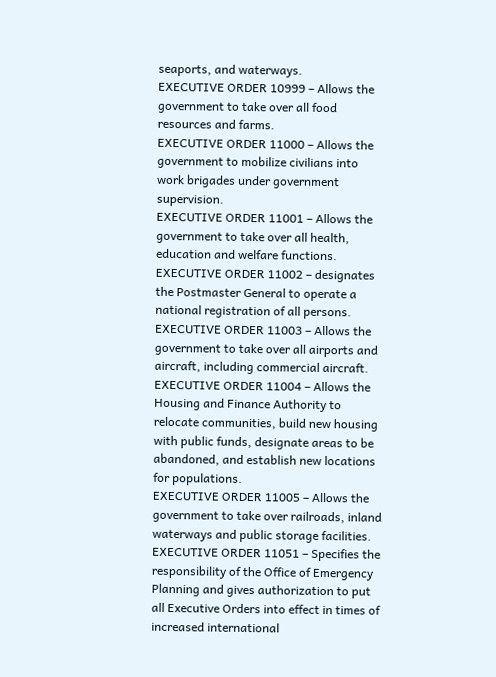seaports, and waterways.
EXECUTIVE ORDER 10999 – Allows the government to take over all food resources and farms.
EXECUTIVE ORDER 11000 – Allows the government to mobilize civilians into work brigades under government supervision.
EXECUTIVE ORDER 11001 – Allows the government to take over all health, education and welfare functions.
EXECUTIVE ORDER 11002 – designates the Postmaster General to operate a national registration of all persons.
EXECUTIVE ORDER 11003 – Allows the government to take over all airports and aircraft, including commercial aircraft.
EXECUTIVE ORDER 11004 – Allows the Housing and Finance Authority to relocate communities, build new housing with public funds, designate areas to be abandoned, and establish new locations for populations.
EXECUTIVE ORDER 11005 – Allows the government to take over railroads, inland waterways and public storage facilities.
EXECUTIVE ORDER 11051 – Specifies the responsibility of the Office of Emergency Planning and gives authorization to put all Executive Orders into effect in times of increased international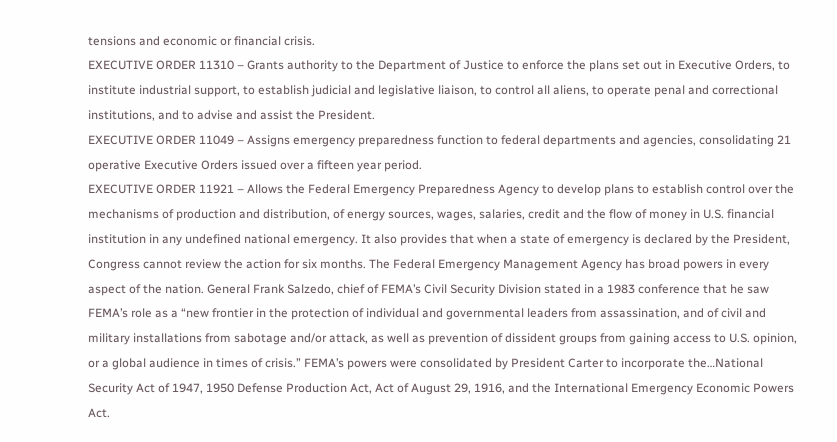tensions and economic or financial crisis.
EXECUTIVE ORDER 11310 – Grants authority to the Department of Justice to enforce the plans set out in Executive Orders, to institute industrial support, to establish judicial and legislative liaison, to control all aliens, to operate penal and correctional institutions, and to advise and assist the President.
EXECUTIVE ORDER 11049 – Assigns emergency preparedness function to federal departments and agencies, consolidating 21 operative Executive Orders issued over a fifteen year period.
EXECUTIVE ORDER 11921 – Allows the Federal Emergency Preparedness Agency to develop plans to establish control over the mechanisms of production and distribution, of energy sources, wages, salaries, credit and the flow of money in U.S. financial institution in any undefined national emergency. It also provides that when a state of emergency is declared by the President, Congress cannot review the action for six months. The Federal Emergency Management Agency has broad powers in every aspect of the nation. General Frank Salzedo, chief of FEMA’s Civil Security Division stated in a 1983 conference that he saw FEMA’s role as a “new frontier in the protection of individual and governmental leaders from assassination, and of civil and military installations from sabotage and/or attack, as well as prevention of dissident groups from gaining access to U.S. opinion, or a global audience in times of crisis.” FEMA’s powers were consolidated by President Carter to incorporate the…National Security Act of 1947, 1950 Defense Production Act, Act of August 29, 1916, and the International Emergency Economic Powers Act.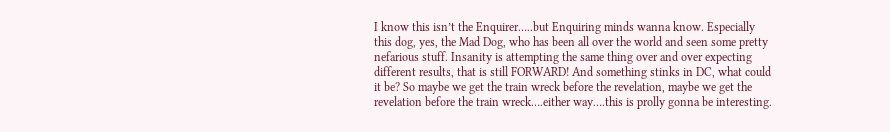I know this isn’t the Enquirer…..but Enquiring minds wanna know. Especially this dog, yes, the Mad Dog, who has been all over the world and seen some pretty nefarious stuff. Insanity is attempting the same thing over and over expecting different results, that is still FORWARD! And something stinks in DC, what could it be? So maybe we get the train wreck before the revelation, maybe we get the revelation before the train wreck….either way….this is prolly gonna be interesting.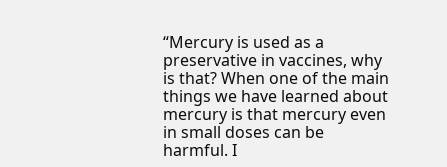“Mercury is used as a preservative in vaccines, why is that? When one of the main things we have learned about mercury is that mercury even in small doses can be harmful. I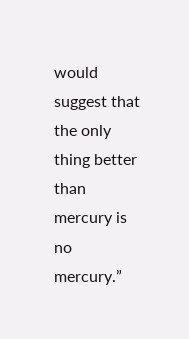would suggest that the only thing better than mercury is no mercury.”